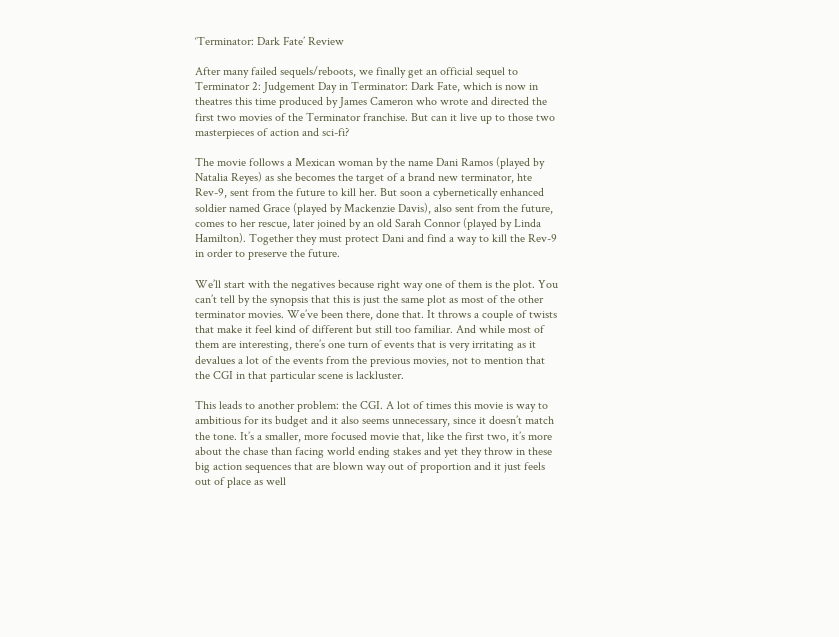‘Terminator: Dark Fate’ Review

After many failed sequels/reboots, we finally get an official sequel to Terminator 2: Judgement Day in Terminator: Dark Fate, which is now in theatres this time produced by James Cameron who wrote and directed the first two movies of the Terminator franchise. But can it live up to those two masterpieces of action and sci-fi?

The movie follows a Mexican woman by the name Dani Ramos (played by Natalia Reyes) as she becomes the target of a brand new terminator, hte Rev-9, sent from the future to kill her. But soon a cybernetically enhanced soldier named Grace (played by Mackenzie Davis), also sent from the future, comes to her rescue, later joined by an old Sarah Connor (played by Linda Hamilton). Together they must protect Dani and find a way to kill the Rev-9 in order to preserve the future.

We’ll start with the negatives because right way one of them is the plot. You can’t tell by the synopsis that this is just the same plot as most of the other terminator movies. We’ve been there, done that. It throws a couple of twists that make it feel kind of different but still too familiar. And while most of them are interesting, there’s one turn of events that is very irritating as it devalues a lot of the events from the previous movies, not to mention that the CGI in that particular scene is lackluster.

This leads to another problem: the CGI. A lot of times this movie is way to ambitious for its budget and it also seems unnecessary, since it doesn’t match the tone. It’s a smaller, more focused movie that, like the first two, it’s more about the chase than facing world ending stakes and yet they throw in these big action sequences that are blown way out of proportion and it just feels out of place as well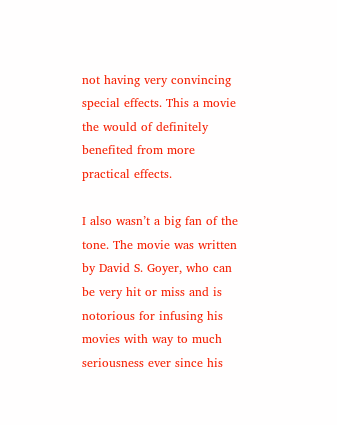not having very convincing special effects. This a movie the would of definitely benefited from more practical effects.

I also wasn’t a big fan of the tone. The movie was written by David S. Goyer, who can be very hit or miss and is notorious for infusing his movies with way to much seriousness ever since his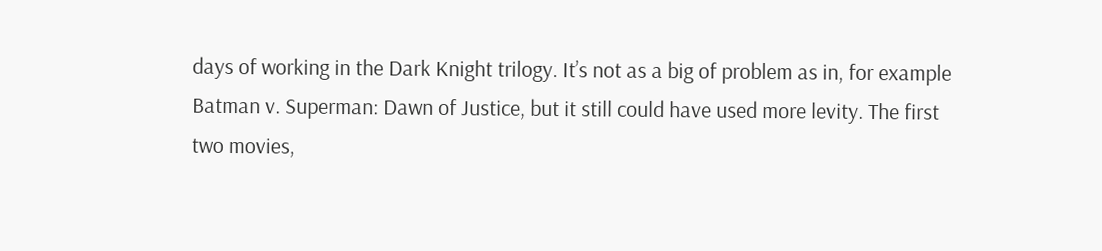days of working in the Dark Knight trilogy. It’s not as a big of problem as in, for example Batman v. Superman: Dawn of Justice, but it still could have used more levity. The first two movies,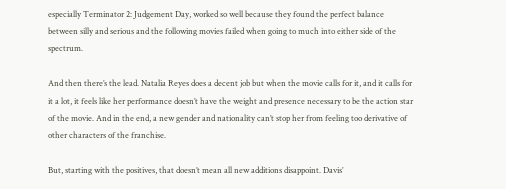especially Terminator 2: Judgement Day, worked so well because they found the perfect balance between silly and serious and the following movies failed when going to much into either side of the spectrum.

And then there’s the lead. Natalia Reyes does a decent job but when the movie calls for it, and it calls for it a lot, it feels like her performance doesn’t have the weight and presence necessary to be the action star of the movie. And in the end, a new gender and nationality can’t stop her from feeling too derivative of other characters of the franchise.

But, starting with the positives, that doesn’t mean all new additions disappoint. Davis’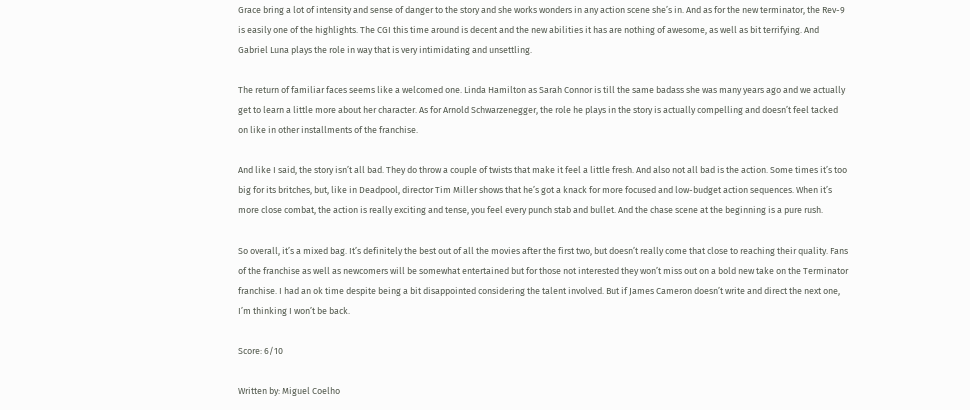Grace bring a lot of intensity and sense of danger to the story and she works wonders in any action scene she’s in. And as for the new terminator, the Rev-9 is easily one of the highlights. The CGI this time around is decent and the new abilities it has are nothing of awesome, as well as bit terrifying. And Gabriel Luna plays the role in way that is very intimidating and unsettling.

The return of familiar faces seems like a welcomed one. Linda Hamilton as Sarah Connor is till the same badass she was many years ago and we actually get to learn a little more about her character. As for Arnold Schwarzenegger, the role he plays in the story is actually compelling and doesn’t feel tacked on like in other installments of the franchise.

And like I said, the story isn’t all bad. They do throw a couple of twists that make it feel a little fresh. And also not all bad is the action. Some times it’s too big for its britches, but, like in Deadpool, director Tim Miller shows that he’s got a knack for more focused and low-budget action sequences. When it’s more close combat, the action is really exciting and tense, you feel every punch stab and bullet. And the chase scene at the beginning is a pure rush.

So overall, it’s a mixed bag. It’s definitely the best out of all the movies after the first two, but doesn’t really come that close to reaching their quality. Fans of the franchise as well as newcomers will be somewhat entertained but for those not interested they won’t miss out on a bold new take on the Terminator franchise. I had an ok time despite being a bit disappointed considering the talent involved. But if James Cameron doesn’t write and direct the next one, I’m thinking I won’t be back.

Score: 6/10

Written by: Miguel Coelho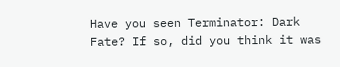Have you seen Terminator: Dark Fate? If so, did you think it was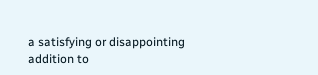a satisfying or disappointing addition to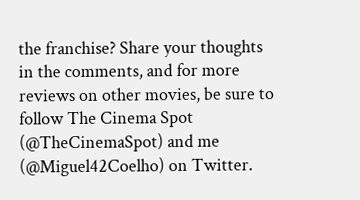the franchise? Share your thoughts in the comments, and for more reviews on other movies, be sure to follow The Cinema Spot (@TheCinemaSpot) and me (@Miguel42Coelho) on Twitter.